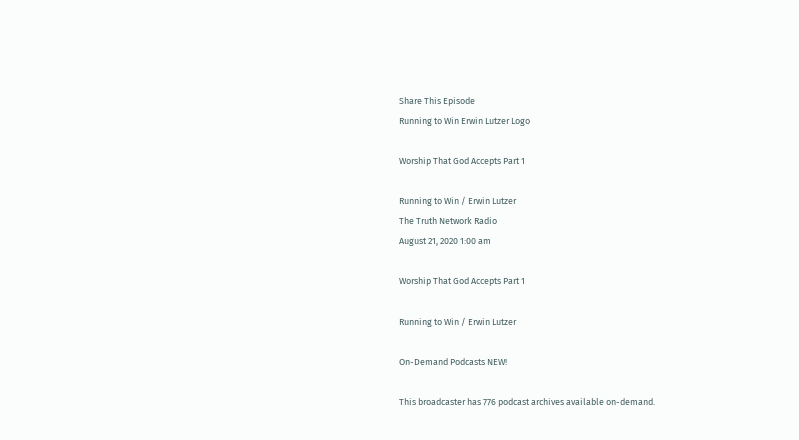Share This Episode
Running to Win Erwin Lutzer Logo

Worship That God Accepts Part 1

Running to Win / Erwin Lutzer
The Truth Network Radio
August 21, 2020 1:00 am

Worship That God Accepts Part 1

Running to Win / Erwin Lutzer

On-Demand Podcasts NEW!

This broadcaster has 776 podcast archives available on-demand.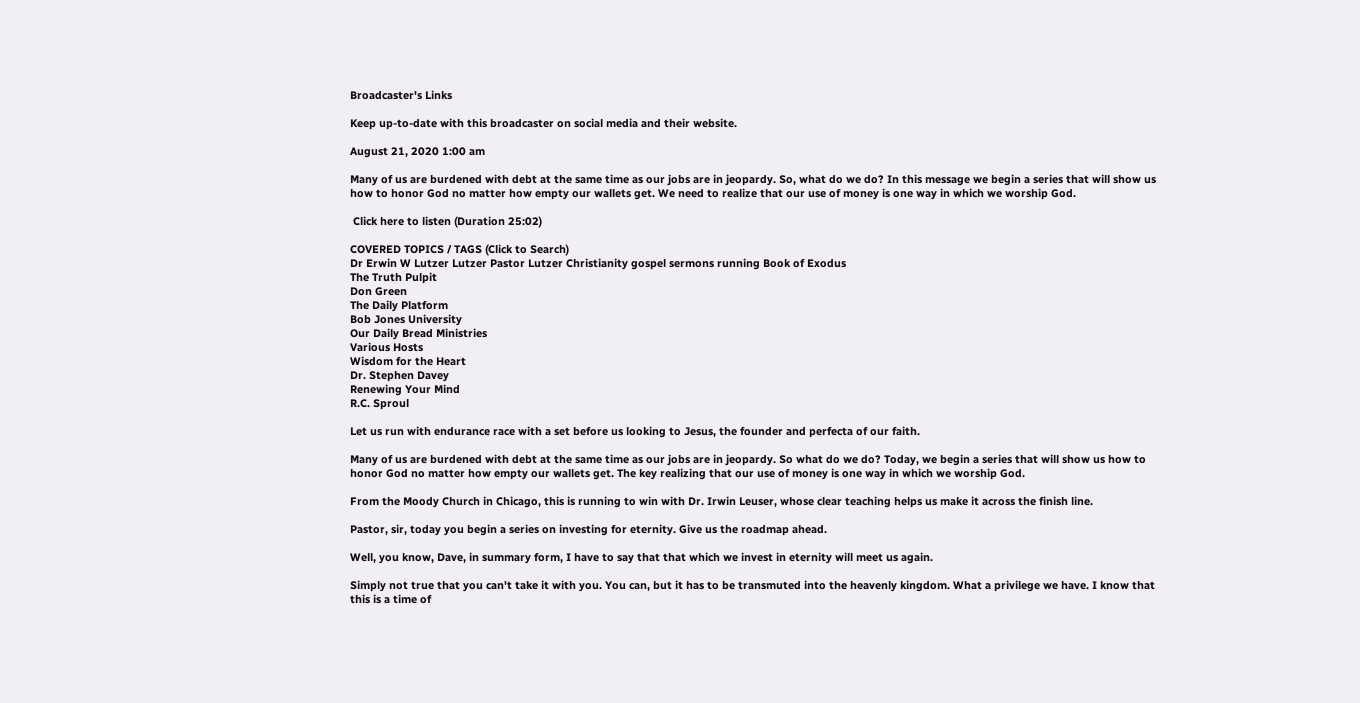Broadcaster's Links

Keep up-to-date with this broadcaster on social media and their website.

August 21, 2020 1:00 am

Many of us are burdened with debt at the same time as our jobs are in jeopardy. So, what do we do? In this message we begin a series that will show us how to honor God no matter how empty our wallets get. We need to realize that our use of money is one way in which we worship God.

 Click here to listen (Duration 25:02)

COVERED TOPICS / TAGS (Click to Search)
Dr Erwin W Lutzer Lutzer Pastor Lutzer Christianity gospel sermons running Book of Exodus
The Truth Pulpit
Don Green
The Daily Platform
Bob Jones University
Our Daily Bread Ministries
Various Hosts
Wisdom for the Heart
Dr. Stephen Davey
Renewing Your Mind
R.C. Sproul

Let us run with endurance race with a set before us looking to Jesus, the founder and perfecta of our faith.

Many of us are burdened with debt at the same time as our jobs are in jeopardy. So what do we do? Today, we begin a series that will show us how to honor God no matter how empty our wallets get. The key realizing that our use of money is one way in which we worship God.

From the Moody Church in Chicago, this is running to win with Dr. Irwin Leuser, whose clear teaching helps us make it across the finish line.

Pastor, sir, today you begin a series on investing for eternity. Give us the roadmap ahead.

Well, you know, Dave, in summary form, I have to say that that which we invest in eternity will meet us again.

Simply not true that you can't take it with you. You can, but it has to be transmuted into the heavenly kingdom. What a privilege we have. I know that this is a time of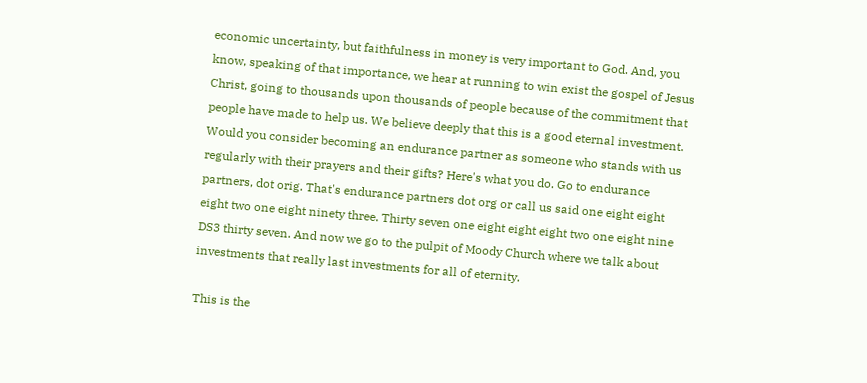economic uncertainty, but faithfulness in money is very important to God. And, you know, speaking of that importance, we hear at running to win exist the gospel of Jesus Christ, going to thousands upon thousands of people because of the commitment that people have made to help us. We believe deeply that this is a good eternal investment. Would you consider becoming an endurance partner as someone who stands with us regularly with their prayers and their gifts? Here's what you do. Go to endurance partners, dot orig. That's endurance partners dot org or call us said one eight eight eight two one eight ninety three. Thirty seven one eight eight eight two one eight nine DS3 thirty seven. And now we go to the pulpit of Moody Church where we talk about investments that really last investments for all of eternity.

This is the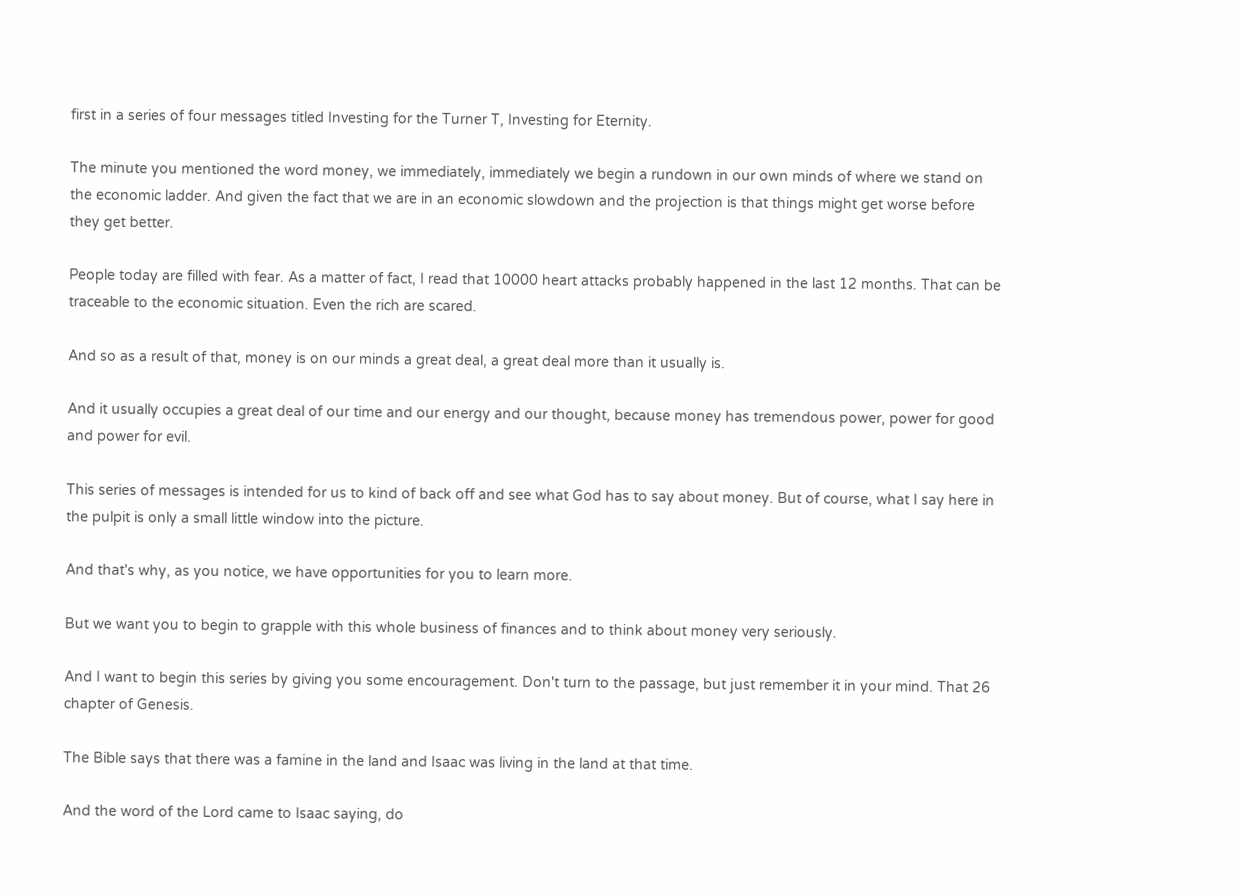first in a series of four messages titled Investing for the Turner T, Investing for Eternity.

The minute you mentioned the word money, we immediately, immediately we begin a rundown in our own minds of where we stand on the economic ladder. And given the fact that we are in an economic slowdown and the projection is that things might get worse before they get better.

People today are filled with fear. As a matter of fact, I read that 10000 heart attacks probably happened in the last 12 months. That can be traceable to the economic situation. Even the rich are scared.

And so as a result of that, money is on our minds a great deal, a great deal more than it usually is.

And it usually occupies a great deal of our time and our energy and our thought, because money has tremendous power, power for good and power for evil.

This series of messages is intended for us to kind of back off and see what God has to say about money. But of course, what I say here in the pulpit is only a small little window into the picture.

And that's why, as you notice, we have opportunities for you to learn more.

But we want you to begin to grapple with this whole business of finances and to think about money very seriously.

And I want to begin this series by giving you some encouragement. Don't turn to the passage, but just remember it in your mind. That 26 chapter of Genesis.

The Bible says that there was a famine in the land and Isaac was living in the land at that time.

And the word of the Lord came to Isaac saying, do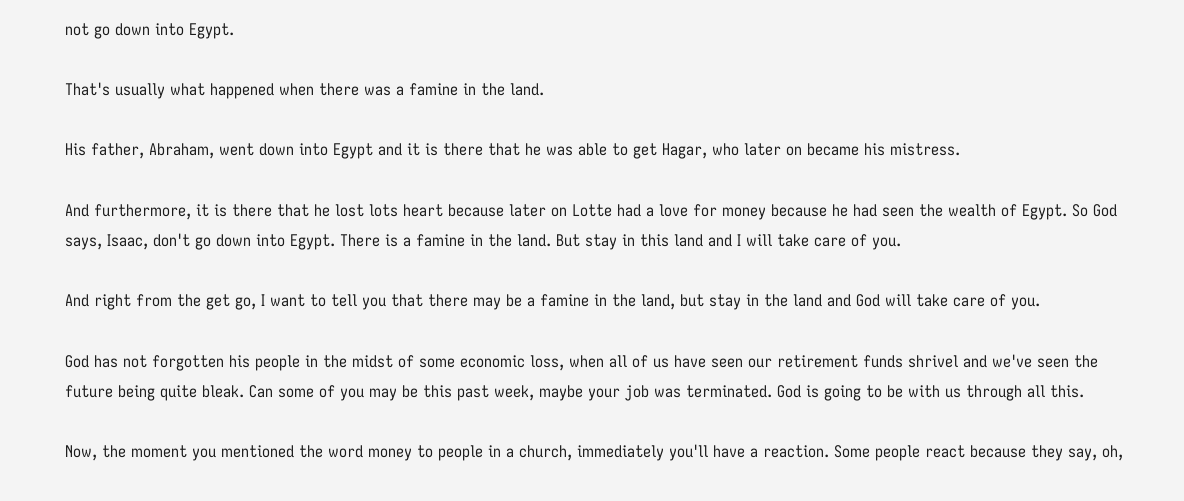not go down into Egypt.

That's usually what happened when there was a famine in the land.

His father, Abraham, went down into Egypt and it is there that he was able to get Hagar, who later on became his mistress.

And furthermore, it is there that he lost lots heart because later on Lotte had a love for money because he had seen the wealth of Egypt. So God says, Isaac, don't go down into Egypt. There is a famine in the land. But stay in this land and I will take care of you.

And right from the get go, I want to tell you that there may be a famine in the land, but stay in the land and God will take care of you.

God has not forgotten his people in the midst of some economic loss, when all of us have seen our retirement funds shrivel and we've seen the future being quite bleak. Can some of you may be this past week, maybe your job was terminated. God is going to be with us through all this.

Now, the moment you mentioned the word money to people in a church, immediately you'll have a reaction. Some people react because they say, oh,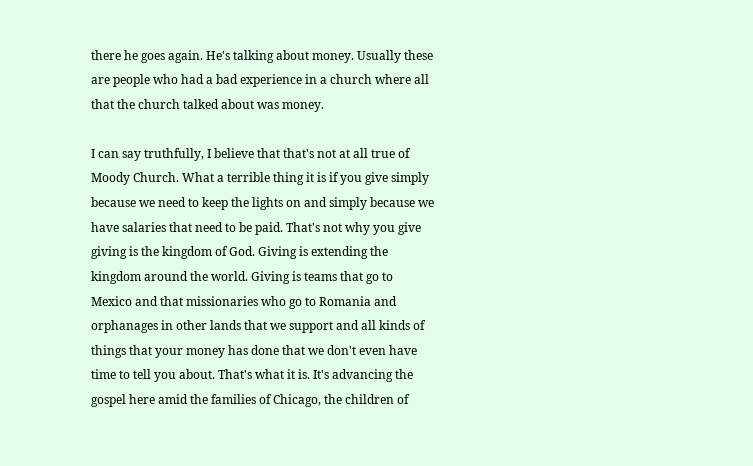there he goes again. He's talking about money. Usually these are people who had a bad experience in a church where all that the church talked about was money.

I can say truthfully, I believe that that's not at all true of Moody Church. What a terrible thing it is if you give simply because we need to keep the lights on and simply because we have salaries that need to be paid. That's not why you give giving is the kingdom of God. Giving is extending the kingdom around the world. Giving is teams that go to Mexico and that missionaries who go to Romania and orphanages in other lands that we support and all kinds of things that your money has done that we don't even have time to tell you about. That's what it is. It's advancing the gospel here amid the families of Chicago, the children of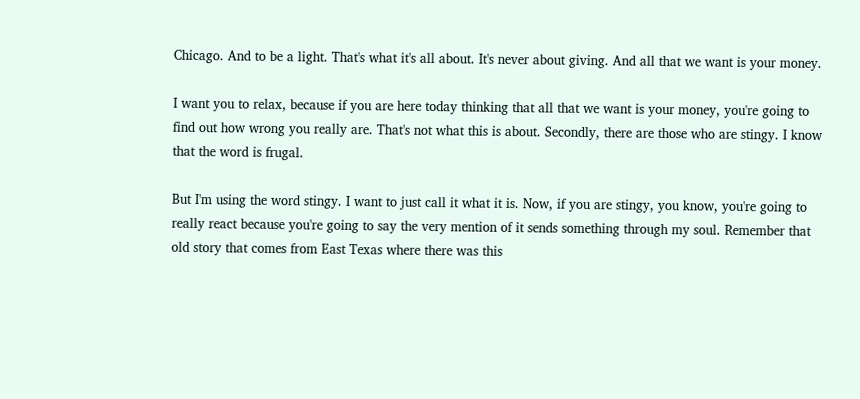Chicago. And to be a light. That's what it's all about. It's never about giving. And all that we want is your money.

I want you to relax, because if you are here today thinking that all that we want is your money, you're going to find out how wrong you really are. That's not what this is about. Secondly, there are those who are stingy. I know that the word is frugal.

But I'm using the word stingy. I want to just call it what it is. Now, if you are stingy, you know, you're going to really react because you're going to say the very mention of it sends something through my soul. Remember that old story that comes from East Texas where there was this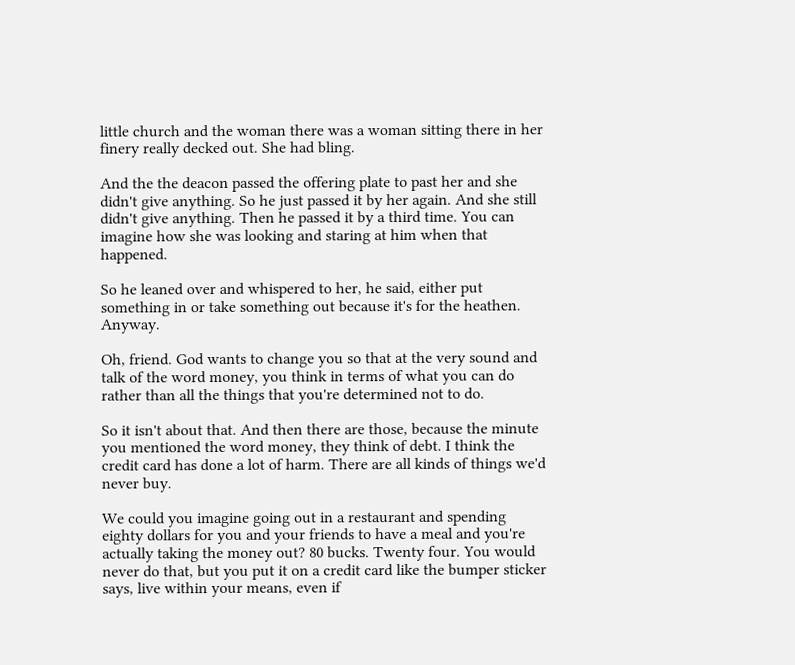little church and the woman there was a woman sitting there in her finery really decked out. She had bling.

And the the deacon passed the offering plate to past her and she didn't give anything. So he just passed it by her again. And she still didn't give anything. Then he passed it by a third time. You can imagine how she was looking and staring at him when that happened.

So he leaned over and whispered to her, he said, either put something in or take something out because it's for the heathen. Anyway.

Oh, friend. God wants to change you so that at the very sound and talk of the word money, you think in terms of what you can do rather than all the things that you're determined not to do.

So it isn't about that. And then there are those, because the minute you mentioned the word money, they think of debt. I think the credit card has done a lot of harm. There are all kinds of things we'd never buy.

We could you imagine going out in a restaurant and spending eighty dollars for you and your friends to have a meal and you're actually taking the money out? 80 bucks. Twenty four. You would never do that, but you put it on a credit card like the bumper sticker says, live within your means, even if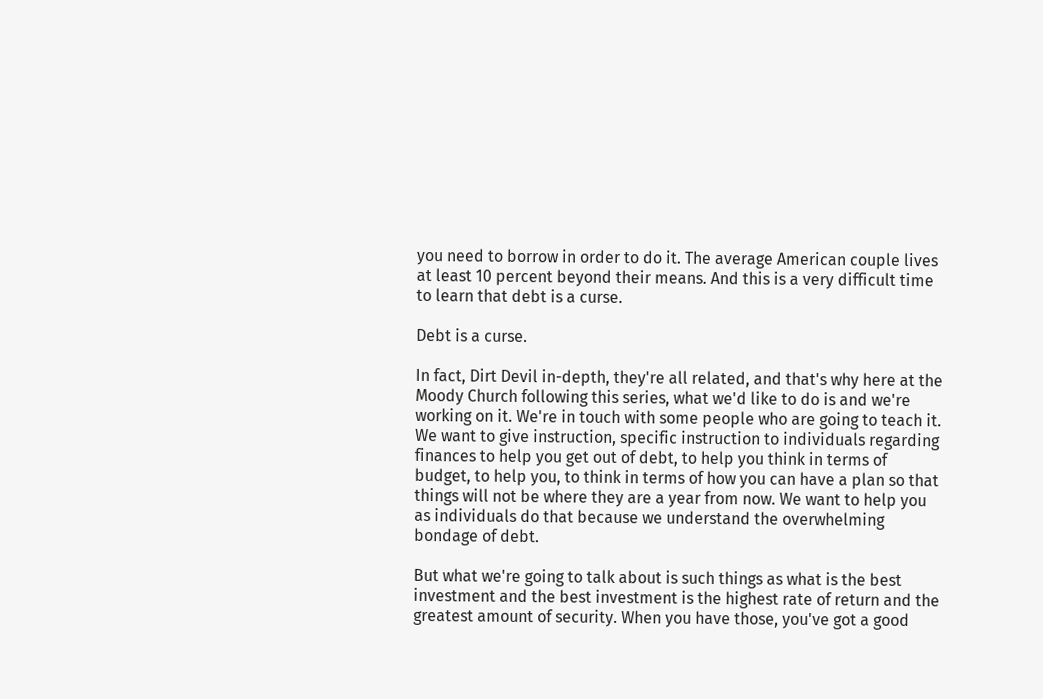you need to borrow in order to do it. The average American couple lives at least 10 percent beyond their means. And this is a very difficult time to learn that debt is a curse.

Debt is a curse.

In fact, Dirt Devil in-depth, they're all related, and that's why here at the Moody Church following this series, what we'd like to do is and we're working on it. We're in touch with some people who are going to teach it. We want to give instruction, specific instruction to individuals regarding finances to help you get out of debt, to help you think in terms of budget, to help you, to think in terms of how you can have a plan so that things will not be where they are a year from now. We want to help you as individuals do that because we understand the overwhelming bondage of debt.

But what we're going to talk about is such things as what is the best investment and the best investment is the highest rate of return and the greatest amount of security. When you have those, you've got a good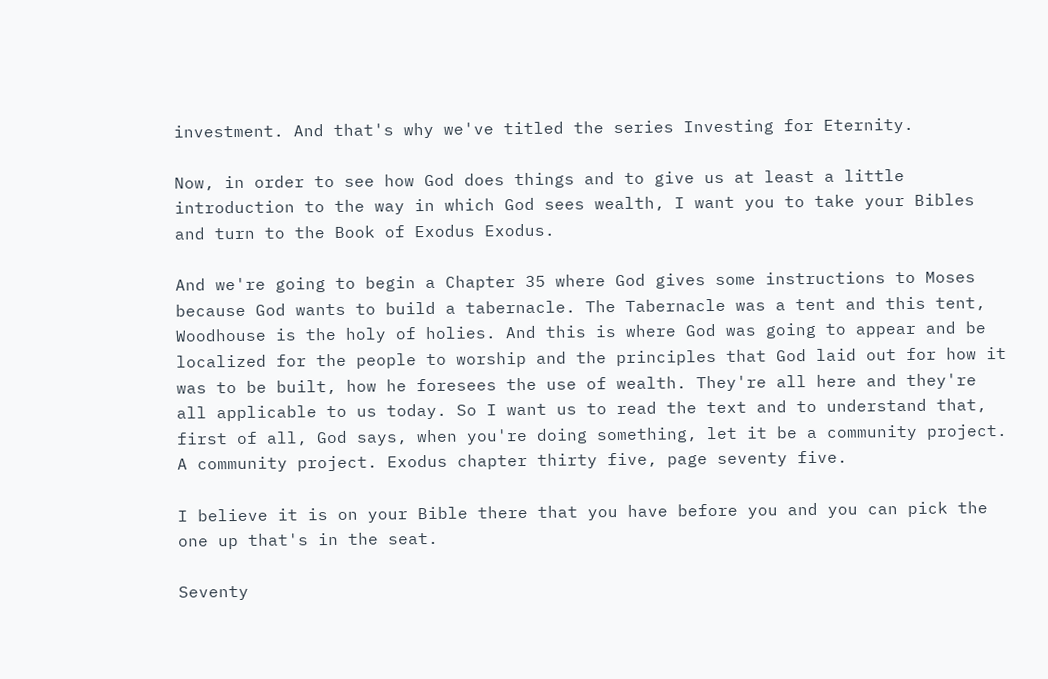investment. And that's why we've titled the series Investing for Eternity.

Now, in order to see how God does things and to give us at least a little introduction to the way in which God sees wealth, I want you to take your Bibles and turn to the Book of Exodus Exodus.

And we're going to begin a Chapter 35 where God gives some instructions to Moses because God wants to build a tabernacle. The Tabernacle was a tent and this tent, Woodhouse is the holy of holies. And this is where God was going to appear and be localized for the people to worship and the principles that God laid out for how it was to be built, how he foresees the use of wealth. They're all here and they're all applicable to us today. So I want us to read the text and to understand that, first of all, God says, when you're doing something, let it be a community project. A community project. Exodus chapter thirty five, page seventy five.

I believe it is on your Bible there that you have before you and you can pick the one up that's in the seat.

Seventy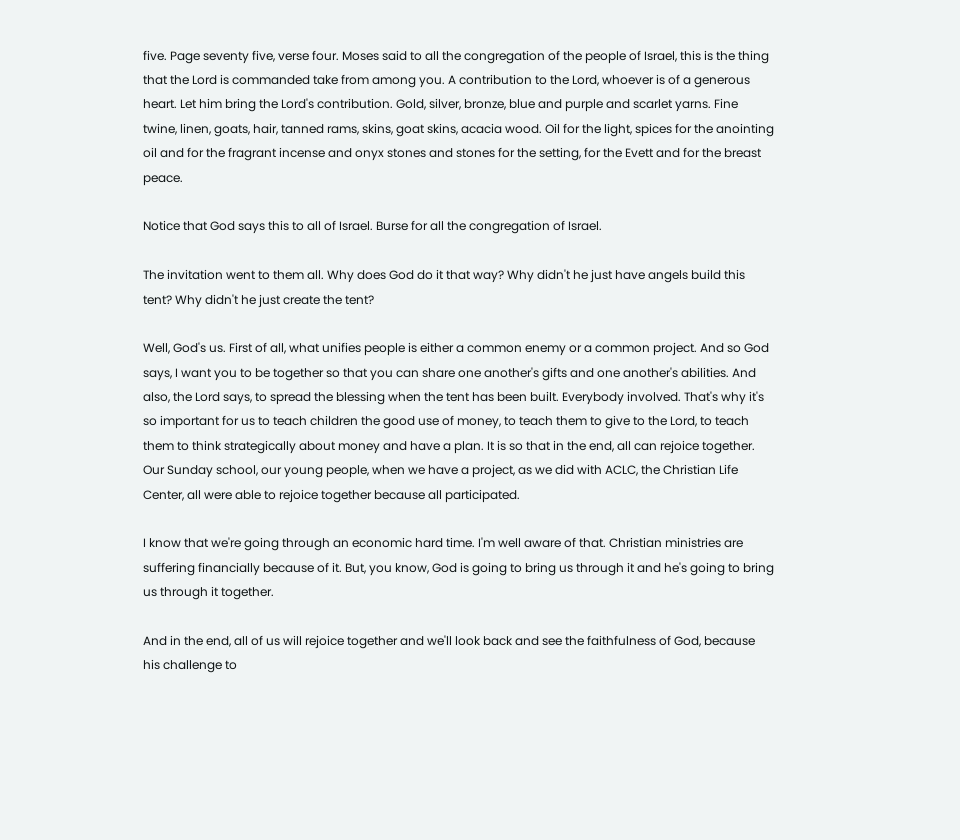five. Page seventy five, verse four. Moses said to all the congregation of the people of Israel, this is the thing that the Lord is commanded take from among you. A contribution to the Lord, whoever is of a generous heart. Let him bring the Lord's contribution. Gold, silver, bronze, blue and purple and scarlet yarns. Fine twine, linen, goats, hair, tanned rams, skins, goat skins, acacia wood. Oil for the light, spices for the anointing oil and for the fragrant incense and onyx stones and stones for the setting, for the Evett and for the breast peace.

Notice that God says this to all of Israel. Burse for all the congregation of Israel.

The invitation went to them all. Why does God do it that way? Why didn't he just have angels build this tent? Why didn't he just create the tent?

Well, God's us. First of all, what unifies people is either a common enemy or a common project. And so God says, I want you to be together so that you can share one another's gifts and one another's abilities. And also, the Lord says, to spread the blessing when the tent has been built. Everybody involved. That's why it's so important for us to teach children the good use of money, to teach them to give to the Lord, to teach them to think strategically about money and have a plan. It is so that in the end, all can rejoice together. Our Sunday school, our young people, when we have a project, as we did with ACLC, the Christian Life Center, all were able to rejoice together because all participated.

I know that we're going through an economic hard time. I'm well aware of that. Christian ministries are suffering financially because of it. But, you know, God is going to bring us through it and he's going to bring us through it together.

And in the end, all of us will rejoice together and we'll look back and see the faithfulness of God, because his challenge to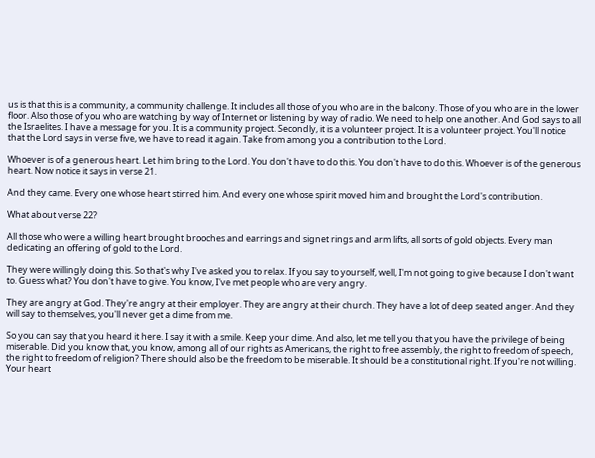us is that this is a community, a community challenge. It includes all those of you who are in the balcony. Those of you who are in the lower floor. Also those of you who are watching by way of Internet or listening by way of radio. We need to help one another. And God says to all the Israelites. I have a message for you. It is a community project. Secondly, it is a volunteer project. It is a volunteer project. You'll notice that the Lord says in verse five, we have to read it again. Take from among you a contribution to the Lord.

Whoever is of a generous heart. Let him bring to the Lord. You don't have to do this. You don't have to do this. Whoever is of the generous heart. Now notice it says in verse 21.

And they came. Every one whose heart stirred him. And every one whose spirit moved him and brought the Lord's contribution.

What about verse 22?

All those who were a willing heart brought brooches and earrings and signet rings and arm lifts, all sorts of gold objects. Every man dedicating an offering of gold to the Lord.

They were willingly doing this. So that's why I've asked you to relax. If you say to yourself, well, I'm not going to give because I don't want to. Guess what? You don't have to give. You know, I've met people who are very angry.

They are angry at God. They're angry at their employer. They are angry at their church. They have a lot of deep seated anger. And they will say to themselves, you'll never get a dime from me.

So you can say that you heard it here. I say it with a smile. Keep your dime. And also, let me tell you that you have the privilege of being miserable. Did you know that, you know, among all of our rights as Americans, the right to free assembly, the right to freedom of speech, the right to freedom of religion? There should also be the freedom to be miserable. It should be a constitutional right. If you're not willing. Your heart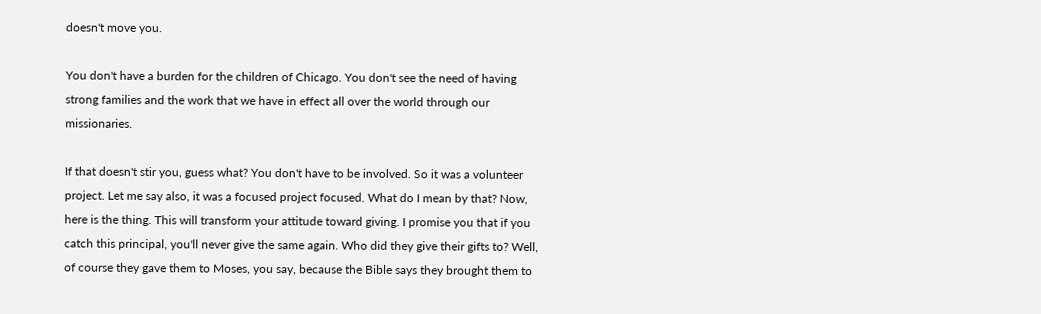doesn't move you.

You don't have a burden for the children of Chicago. You don't see the need of having strong families and the work that we have in effect all over the world through our missionaries.

If that doesn't stir you, guess what? You don't have to be involved. So it was a volunteer project. Let me say also, it was a focused project focused. What do I mean by that? Now, here is the thing. This will transform your attitude toward giving. I promise you that if you catch this principal, you'll never give the same again. Who did they give their gifts to? Well, of course they gave them to Moses, you say, because the Bible says they brought them to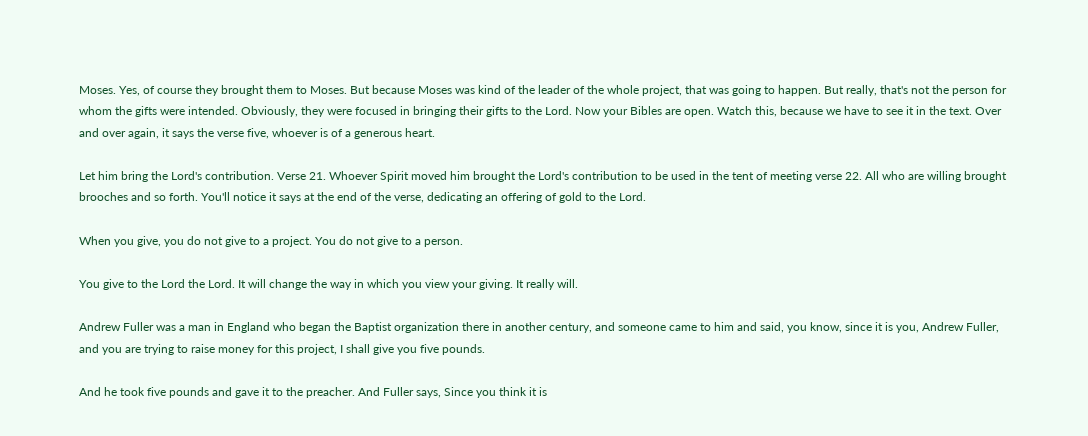Moses. Yes, of course they brought them to Moses. But because Moses was kind of the leader of the whole project, that was going to happen. But really, that's not the person for whom the gifts were intended. Obviously, they were focused in bringing their gifts to the Lord. Now your Bibles are open. Watch this, because we have to see it in the text. Over and over again, it says the verse five, whoever is of a generous heart.

Let him bring the Lord's contribution. Verse 21. Whoever Spirit moved him brought the Lord's contribution to be used in the tent of meeting verse 22. All who are willing brought brooches and so forth. You'll notice it says at the end of the verse, dedicating an offering of gold to the Lord.

When you give, you do not give to a project. You do not give to a person.

You give to the Lord the Lord. It will change the way in which you view your giving. It really will.

Andrew Fuller was a man in England who began the Baptist organization there in another century, and someone came to him and said, you know, since it is you, Andrew Fuller, and you are trying to raise money for this project, I shall give you five pounds.

And he took five pounds and gave it to the preacher. And Fuller says, Since you think it is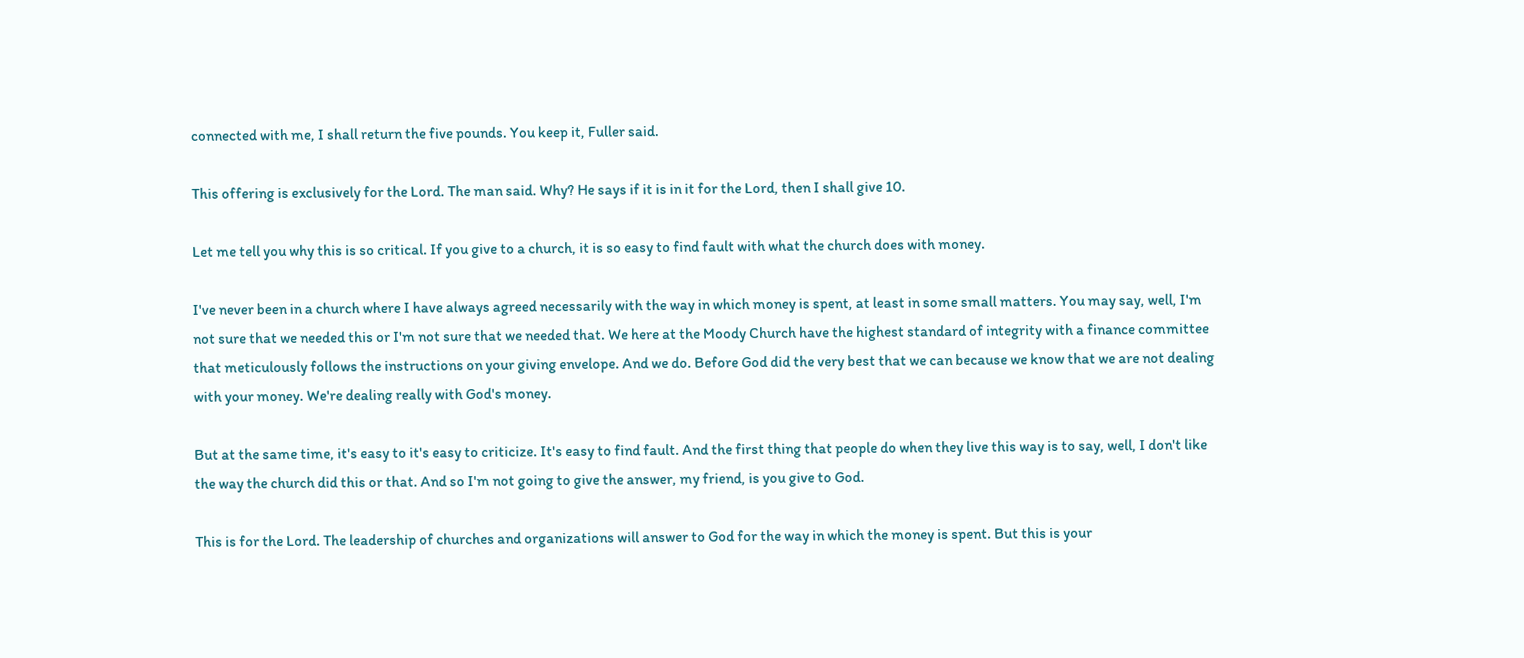connected with me, I shall return the five pounds. You keep it, Fuller said.

This offering is exclusively for the Lord. The man said. Why? He says if it is in it for the Lord, then I shall give 10.

Let me tell you why this is so critical. If you give to a church, it is so easy to find fault with what the church does with money.

I've never been in a church where I have always agreed necessarily with the way in which money is spent, at least in some small matters. You may say, well, I'm not sure that we needed this or I'm not sure that we needed that. We here at the Moody Church have the highest standard of integrity with a finance committee that meticulously follows the instructions on your giving envelope. And we do. Before God did the very best that we can because we know that we are not dealing with your money. We're dealing really with God's money.

But at the same time, it's easy to it's easy to criticize. It's easy to find fault. And the first thing that people do when they live this way is to say, well, I don't like the way the church did this or that. And so I'm not going to give the answer, my friend, is you give to God.

This is for the Lord. The leadership of churches and organizations will answer to God for the way in which the money is spent. But this is your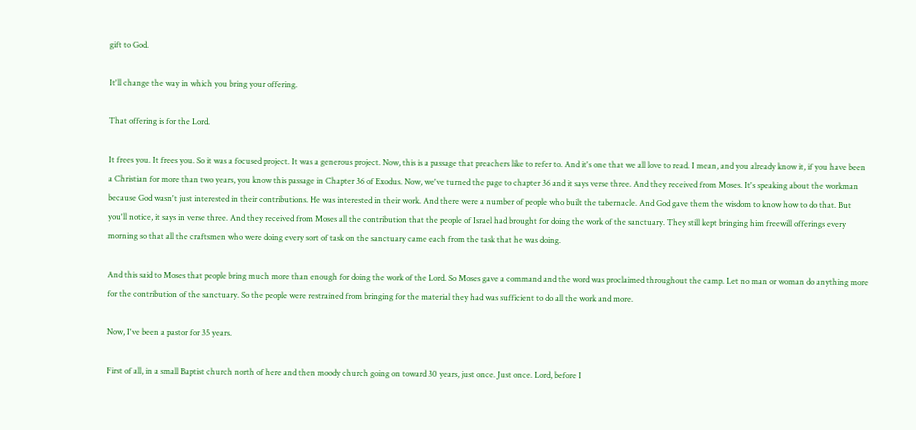gift to God.

It'll change the way in which you bring your offering.

That offering is for the Lord.

It frees you. It frees you. So it was a focused project. It was a generous project. Now, this is a passage that preachers like to refer to. And it's one that we all love to read. I mean, and you already know it, if you have been a Christian for more than two years, you know this passage in Chapter 36 of Exodus. Now, we've turned the page to chapter 36 and it says verse three. And they received from Moses. It's speaking about the workman because God wasn't just interested in their contributions. He was interested in their work. And there were a number of people who built the tabernacle. And God gave them the wisdom to know how to do that. But you'll notice, it says in verse three. And they received from Moses all the contribution that the people of Israel had brought for doing the work of the sanctuary. They still kept bringing him freewill offerings every morning so that all the craftsmen who were doing every sort of task on the sanctuary came each from the task that he was doing.

And this said to Moses that people bring much more than enough for doing the work of the Lord. So Moses gave a command and the word was proclaimed throughout the camp. Let no man or woman do anything more for the contribution of the sanctuary. So the people were restrained from bringing for the material they had was sufficient to do all the work and more.

Now, I've been a pastor for 35 years.

First of all, in a small Baptist church north of here and then moody church going on toward 30 years, just once. Just once. Lord, before I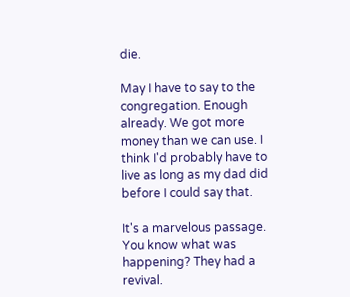die.

May I have to say to the congregation. Enough already. We got more money than we can use. I think I'd probably have to live as long as my dad did before I could say that.

It's a marvelous passage. You know what was happening? They had a revival.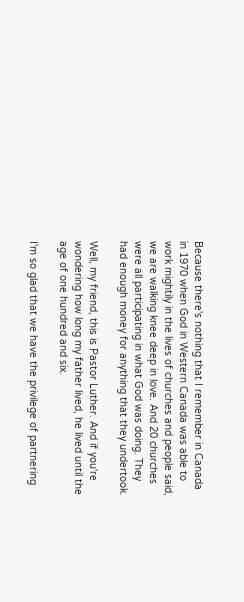Because there's nothing that I remember in Canada in 1970 when God in Western Canada was able to work mightily in the lives of churches and people said, we are walking knee deep in love. And 20 churches were all participating in what God was doing. They had enough money for anything that they undertook.

Well, my friend, this is Pastor Luther. And if you're wondering how long my father lived, he lived until the age of one hundred and six.

I'm so glad that we have the privilege of partnering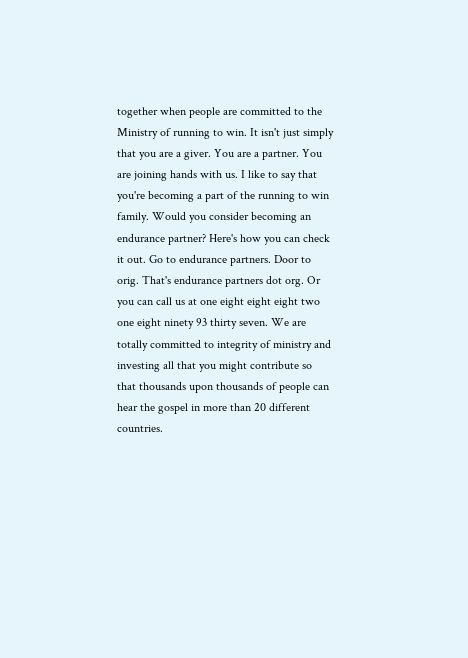together when people are committed to the Ministry of running to win. It isn't just simply that you are a giver. You are a partner. You are joining hands with us. I like to say that you're becoming a part of the running to win family. Would you consider becoming an endurance partner? Here's how you can check it out. Go to endurance partners. Door to orig. That's endurance partners dot org. Or you can call us at one eight eight eight two one eight ninety 93 thirty seven. We are totally committed to integrity of ministry and investing all that you might contribute so that thousands upon thousands of people can hear the gospel in more than 20 different countries.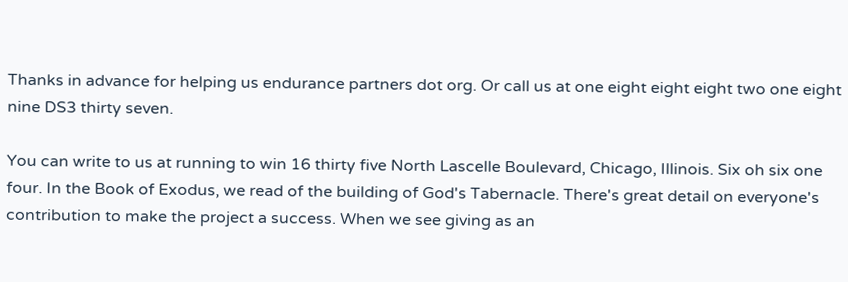Thanks in advance for helping us endurance partners dot org. Or call us at one eight eight eight two one eight nine DS3 thirty seven.

You can write to us at running to win 16 thirty five North Lascelle Boulevard, Chicago, Illinois. Six oh six one four. In the Book of Exodus, we read of the building of God's Tabernacle. There's great detail on everyone's contribution to make the project a success. When we see giving as an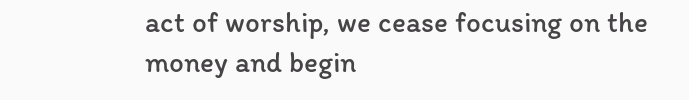act of worship, we cease focusing on the money and begin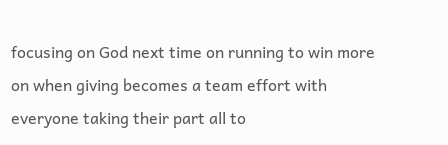focusing on God next time on running to win more on when giving becomes a team effort with everyone taking their part all to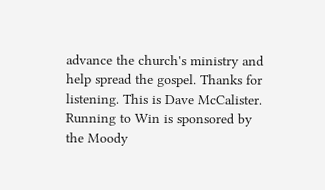advance the church's ministry and help spread the gospel. Thanks for listening. This is Dave McCalister. Running to Win is sponsored by the Moody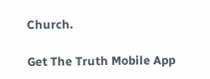Church.

Get The Truth Mobile App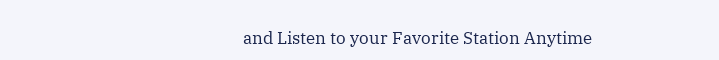and Listen to your Favorite Station Anytime